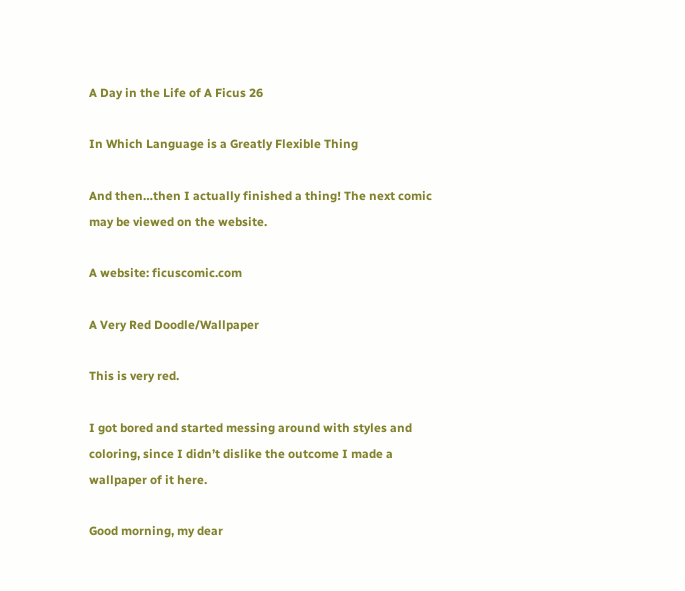A Day in the Life of A Ficus 26

In Which Language is a Greatly Flexible Thing

And then…then I actually finished a thing! The next comic may be viewed on the website.

A website: ficuscomic.com

A Very Red Doodle/Wallpaper

This is very red.

I got bored and started messing around with styles and coloring, since I didn’t dislike the outcome I made a wallpaper of it here.

Good morning, my dear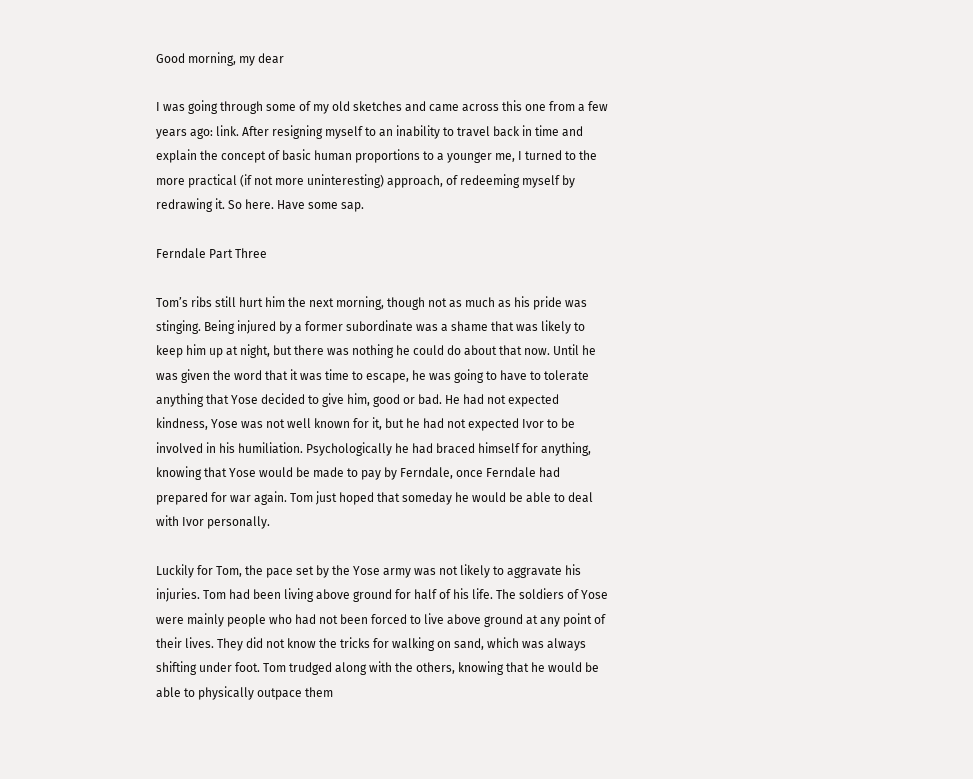Good morning, my dear

I was going through some of my old sketches and came across this one from a few years ago: link. After resigning myself to an inability to travel back in time and explain the concept of basic human proportions to a younger me, I turned to the more practical (if not more uninteresting) approach, of redeeming myself by redrawing it. So here. Have some sap.

Ferndale Part Three

Tom’s ribs still hurt him the next morning, though not as much as his pride was stinging. Being injured by a former subordinate was a shame that was likely to keep him up at night, but there was nothing he could do about that now. Until he was given the word that it was time to escape, he was going to have to tolerate anything that Yose decided to give him, good or bad. He had not expected kindness, Yose was not well known for it, but he had not expected Ivor to be involved in his humiliation. Psychologically he had braced himself for anything, knowing that Yose would be made to pay by Ferndale, once Ferndale had prepared for war again. Tom just hoped that someday he would be able to deal with Ivor personally.

Luckily for Tom, the pace set by the Yose army was not likely to aggravate his injuries. Tom had been living above ground for half of his life. The soldiers of Yose were mainly people who had not been forced to live above ground at any point of their lives. They did not know the tricks for walking on sand, which was always shifting under foot. Tom trudged along with the others, knowing that he would be able to physically outpace them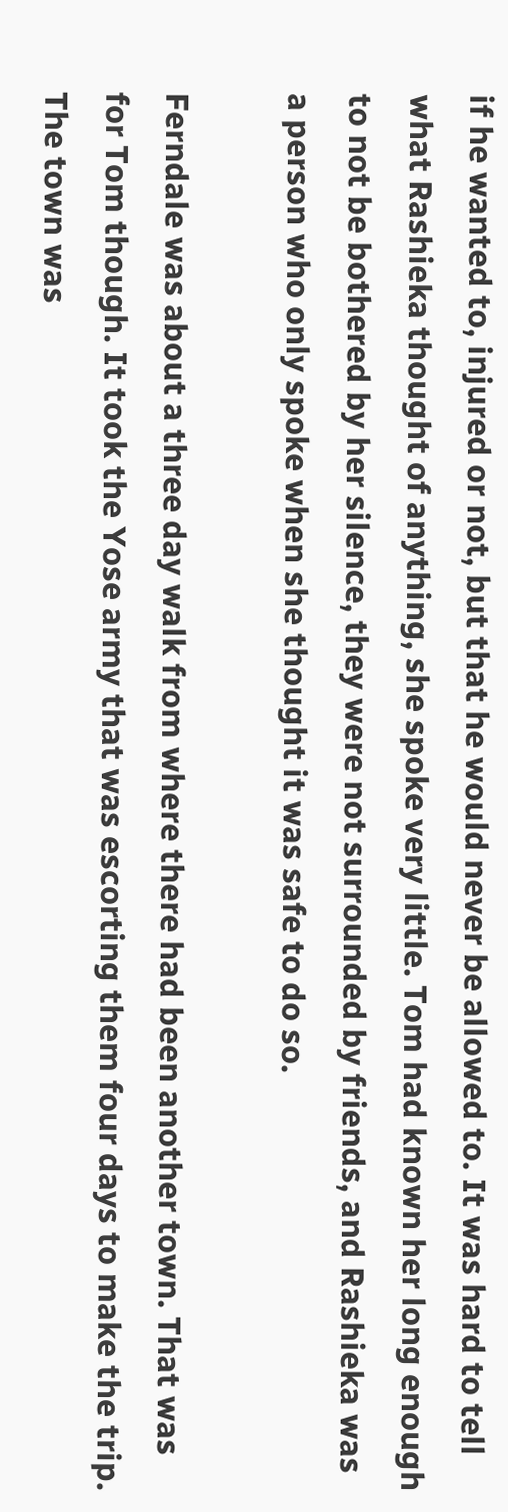if he wanted to, injured or not, but that he would never be allowed to. It was hard to tell what Rashieka thought of anything, she spoke very little. Tom had known her long enough to not be bothered by her silence, they were not surrounded by friends, and Rashieka was a person who only spoke when she thought it was safe to do so.

Ferndale was about a three day walk from where there had been another town. That was for Tom though. It took the Yose army that was escorting them four days to make the trip. The town was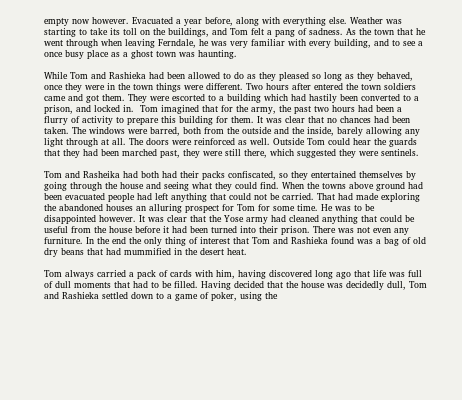empty now however. Evacuated a year before, along with everything else. Weather was starting to take its toll on the buildings, and Tom felt a pang of sadness. As the town that he went through when leaving Ferndale, he was very familiar with every building, and to see a once busy place as a ghost town was haunting.

While Tom and Rashieka had been allowed to do as they pleased so long as they behaved, once they were in the town things were different. Two hours after entered the town soldiers came and got them. They were escorted to a building which had hastily been converted to a prison, and locked in.  Tom imagined that for the army, the past two hours had been a flurry of activity to prepare this building for them. It was clear that no chances had been taken. The windows were barred, both from the outside and the inside, barely allowing any light through at all. The doors were reinforced as well. Outside Tom could hear the guards that they had been marched past, they were still there, which suggested they were sentinels.

Tom and Rasheika had both had their packs confiscated, so they entertained themselves by going through the house and seeing what they could find. When the towns above ground had been evacuated people had left anything that could not be carried. That had made exploring the abandoned houses an alluring prospect for Tom for some time. He was to be disappointed however. It was clear that the Yose army had cleaned anything that could be useful from the house before it had been turned into their prison. There was not even any furniture. In the end the only thing of interest that Tom and Rashieka found was a bag of old dry beans that had mummified in the desert heat.

Tom always carried a pack of cards with him, having discovered long ago that life was full of dull moments that had to be filled. Having decided that the house was decidedly dull, Tom and Rashieka settled down to a game of poker, using the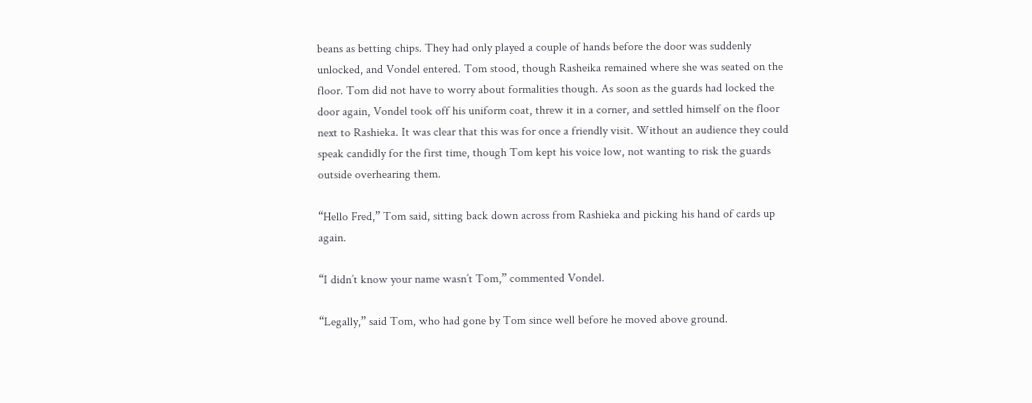beans as betting chips. They had only played a couple of hands before the door was suddenly unlocked, and Vondel entered. Tom stood, though Rasheika remained where she was seated on the floor. Tom did not have to worry about formalities though. As soon as the guards had locked the door again, Vondel took off his uniform coat, threw it in a corner, and settled himself on the floor next to Rashieka. It was clear that this was for once a friendly visit. Without an audience they could speak candidly for the first time, though Tom kept his voice low, not wanting to risk the guards outside overhearing them.

“Hello Fred,” Tom said, sitting back down across from Rashieka and picking his hand of cards up again.

“I didn’t know your name wasn’t Tom,” commented Vondel.

“Legally,” said Tom, who had gone by Tom since well before he moved above ground.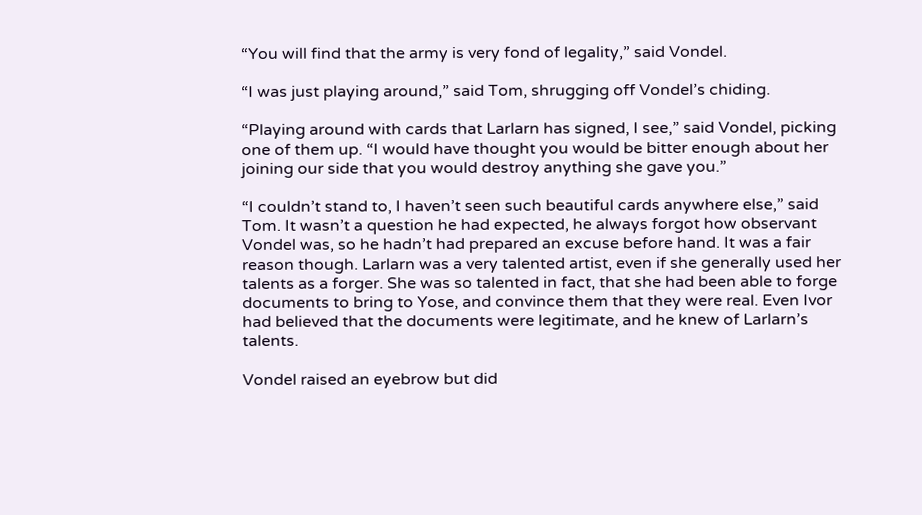“You will find that the army is very fond of legality,” said Vondel.

“I was just playing around,” said Tom, shrugging off Vondel’s chiding.

“Playing around with cards that Larlarn has signed, I see,” said Vondel, picking one of them up. “I would have thought you would be bitter enough about her joining our side that you would destroy anything she gave you.”

“I couldn’t stand to, I haven’t seen such beautiful cards anywhere else,” said Tom. It wasn’t a question he had expected, he always forgot how observant Vondel was, so he hadn’t had prepared an excuse before hand. It was a fair reason though. Larlarn was a very talented artist, even if she generally used her talents as a forger. She was so talented in fact, that she had been able to forge documents to bring to Yose, and convince them that they were real. Even Ivor had believed that the documents were legitimate, and he knew of Larlarn’s talents.

Vondel raised an eyebrow but did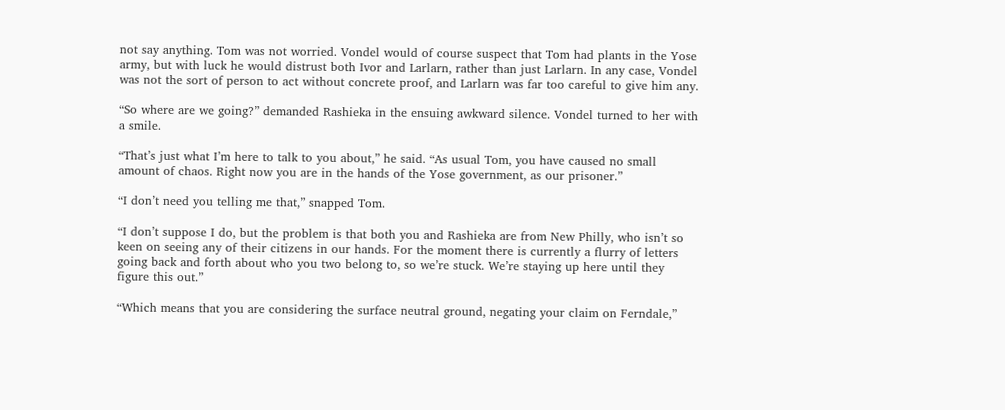not say anything. Tom was not worried. Vondel would of course suspect that Tom had plants in the Yose army, but with luck he would distrust both Ivor and Larlarn, rather than just Larlarn. In any case, Vondel was not the sort of person to act without concrete proof, and Larlarn was far too careful to give him any.

“So where are we going?” demanded Rashieka in the ensuing awkward silence. Vondel turned to her with a smile.

“That’s just what I’m here to talk to you about,” he said. “As usual Tom, you have caused no small amount of chaos. Right now you are in the hands of the Yose government, as our prisoner.”

“I don’t need you telling me that,” snapped Tom.

“I don’t suppose I do, but the problem is that both you and Rashieka are from New Philly, who isn’t so keen on seeing any of their citizens in our hands. For the moment there is currently a flurry of letters going back and forth about who you two belong to, so we’re stuck. We’re staying up here until they figure this out.”

“Which means that you are considering the surface neutral ground, negating your claim on Ferndale,”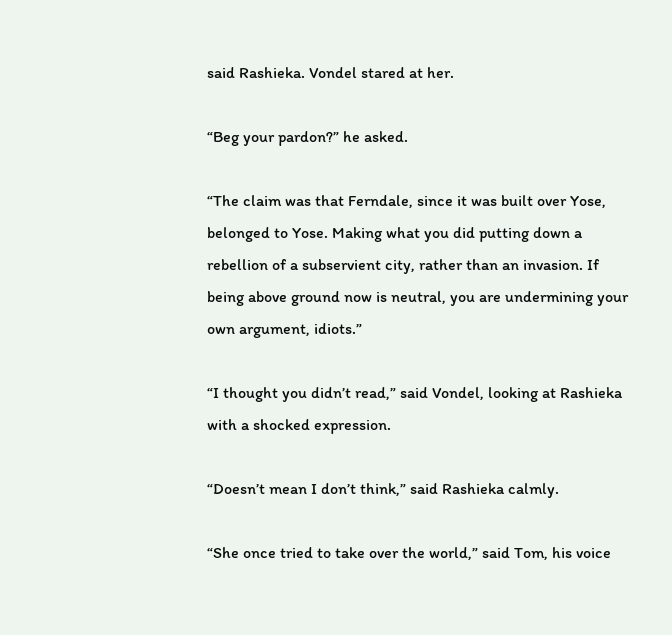said Rashieka. Vondel stared at her.

“Beg your pardon?” he asked.

“The claim was that Ferndale, since it was built over Yose, belonged to Yose. Making what you did putting down a rebellion of a subservient city, rather than an invasion. If being above ground now is neutral, you are undermining your own argument, idiots.”

“I thought you didn’t read,” said Vondel, looking at Rashieka with a shocked expression.

“Doesn’t mean I don’t think,” said Rashieka calmly.

“She once tried to take over the world,” said Tom, his voice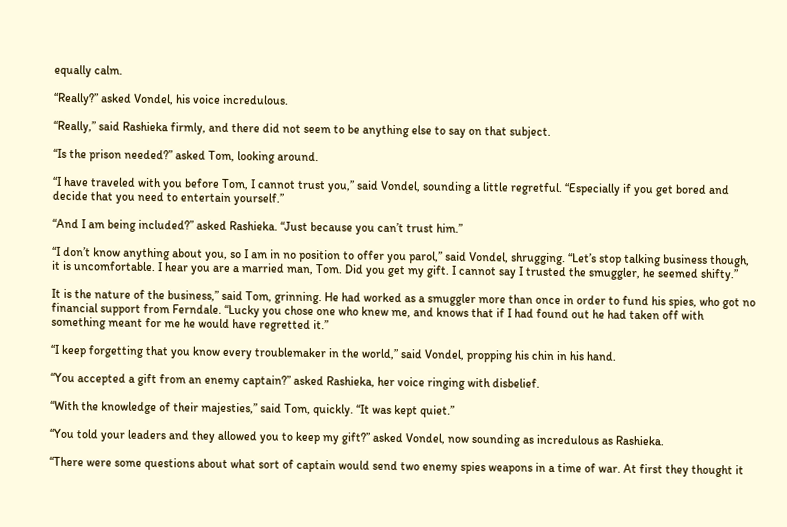equally calm.

“Really?” asked Vondel, his voice incredulous.

“Really,” said Rashieka firmly, and there did not seem to be anything else to say on that subject.

“Is the prison needed?” asked Tom, looking around.

“I have traveled with you before Tom, I cannot trust you,” said Vondel, sounding a little regretful. “Especially if you get bored and decide that you need to entertain yourself.”

“And I am being included?” asked Rashieka. “Just because you can’t trust him.”

“I don’t know anything about you, so I am in no position to offer you parol,” said Vondel, shrugging. “Let’s stop talking business though, it is uncomfortable. I hear you are a married man, Tom. Did you get my gift. I cannot say I trusted the smuggler, he seemed shifty.”

It is the nature of the business,” said Tom, grinning. He had worked as a smuggler more than once in order to fund his spies, who got no financial support from Ferndale. “Lucky you chose one who knew me, and knows that if I had found out he had taken off with something meant for me he would have regretted it.”

“I keep forgetting that you know every troublemaker in the world,” said Vondel, propping his chin in his hand.

“You accepted a gift from an enemy captain?” asked Rashieka, her voice ringing with disbelief.

“With the knowledge of their majesties,” said Tom, quickly. “It was kept quiet.”

“You told your leaders and they allowed you to keep my gift?” asked Vondel, now sounding as incredulous as Rashieka.

“There were some questions about what sort of captain would send two enemy spies weapons in a time of war. At first they thought it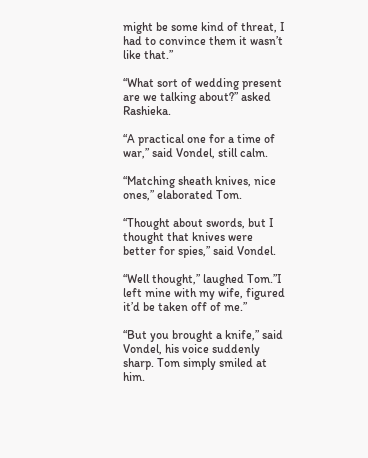might be some kind of threat, I had to convince them it wasn’t like that.”

“What sort of wedding present are we talking about?” asked Rashieka.

“A practical one for a time of war,” said Vondel, still calm.

“Matching sheath knives, nice ones,” elaborated Tom.

“Thought about swords, but I thought that knives were better for spies,” said Vondel.

“Well thought,” laughed Tom.”I left mine with my wife, figured it’d be taken off of me.”

“But you brought a knife,” said Vondel, his voice suddenly sharp. Tom simply smiled at him.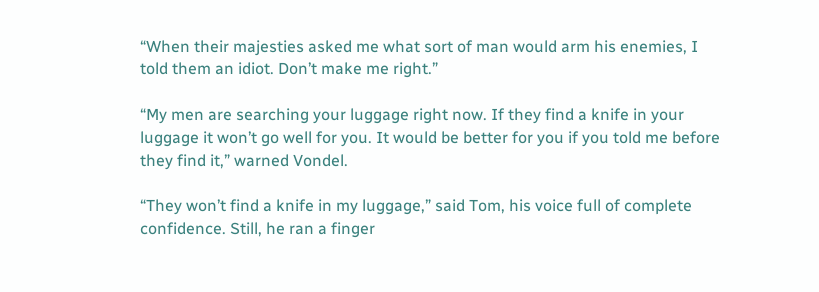“When their majesties asked me what sort of man would arm his enemies, I told them an idiot. Don’t make me right.”

“My men are searching your luggage right now. If they find a knife in your luggage it won’t go well for you. It would be better for you if you told me before they find it,” warned Vondel.

“They won’t find a knife in my luggage,” said Tom, his voice full of complete confidence. Still, he ran a finger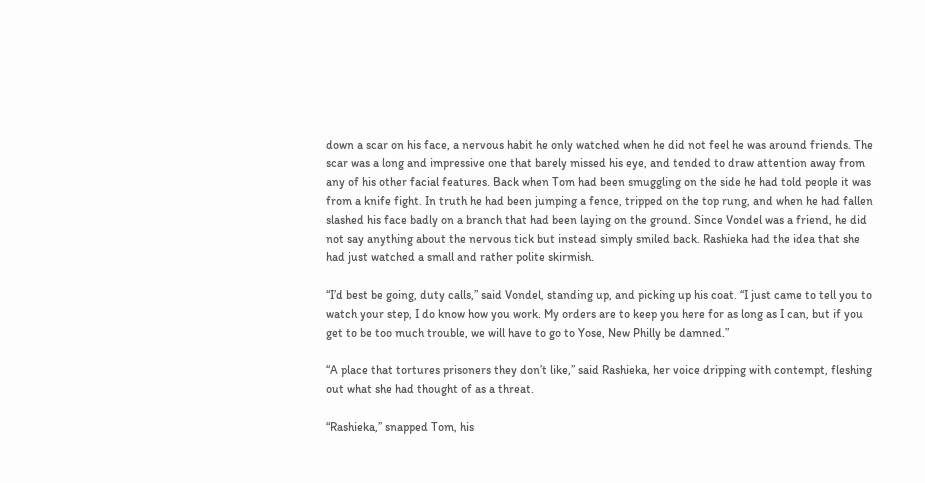down a scar on his face, a nervous habit he only watched when he did not feel he was around friends. The scar was a long and impressive one that barely missed his eye, and tended to draw attention away from any of his other facial features. Back when Tom had been smuggling on the side he had told people it was from a knife fight. In truth he had been jumping a fence, tripped on the top rung, and when he had fallen slashed his face badly on a branch that had been laying on the ground. Since Vondel was a friend, he did not say anything about the nervous tick but instead simply smiled back. Rashieka had the idea that she had just watched a small and rather polite skirmish.

“I’d best be going, duty calls,” said Vondel, standing up, and picking up his coat. “I just came to tell you to watch your step, I do know how you work. My orders are to keep you here for as long as I can, but if you get to be too much trouble, we will have to go to Yose, New Philly be damned.”

“A place that tortures prisoners they don’t like,” said Rashieka, her voice dripping with contempt, fleshing out what she had thought of as a threat.

“Rashieka,” snapped Tom, his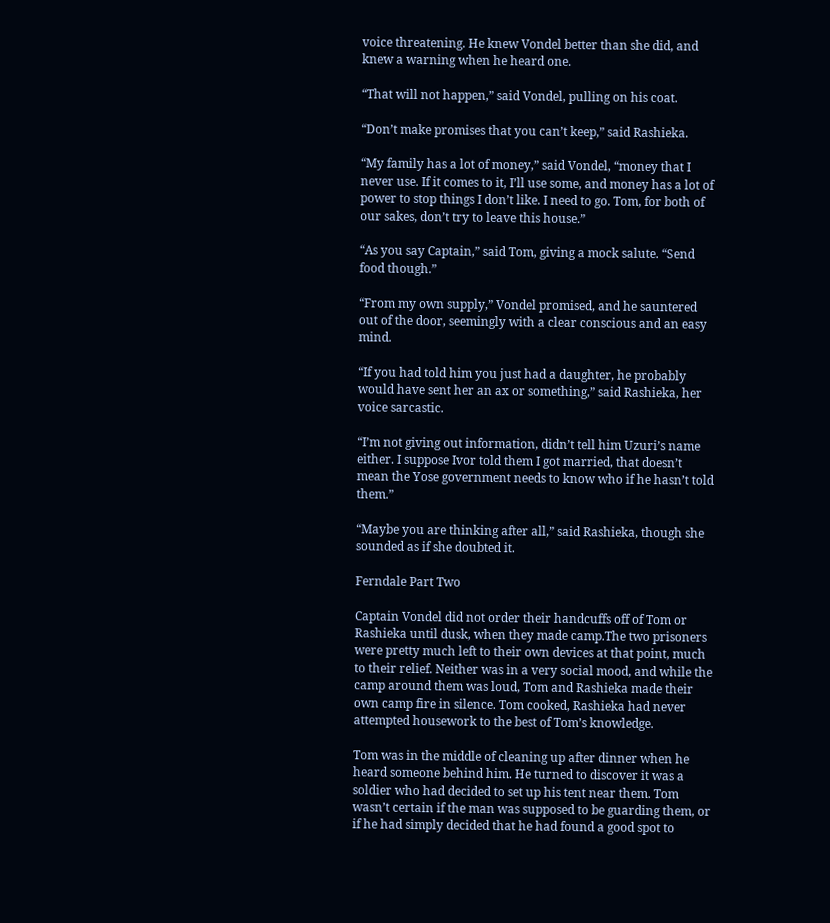voice threatening. He knew Vondel better than she did, and knew a warning when he heard one.

“That will not happen,” said Vondel, pulling on his coat.

“Don’t make promises that you can’t keep,” said Rashieka.

“My family has a lot of money,” said Vondel, “money that I never use. If it comes to it, I’ll use some, and money has a lot of power to stop things I don’t like. I need to go. Tom, for both of our sakes, don’t try to leave this house.”

“As you say Captain,” said Tom, giving a mock salute. “Send food though.”

“From my own supply,” Vondel promised, and he sauntered out of the door, seemingly with a clear conscious and an easy mind.

“If you had told him you just had a daughter, he probably would have sent her an ax or something,” said Rashieka, her voice sarcastic.

“I’m not giving out information, didn’t tell him Uzuri’s name either. I suppose Ivor told them I got married, that doesn’t mean the Yose government needs to know who if he hasn’t told them.”

“Maybe you are thinking after all,” said Rashieka, though she sounded as if she doubted it.

Ferndale Part Two

Captain Vondel did not order their handcuffs off of Tom or Rashieka until dusk, when they made camp.The two prisoners were pretty much left to their own devices at that point, much to their relief. Neither was in a very social mood, and while the camp around them was loud, Tom and Rashieka made their own camp fire in silence. Tom cooked, Rashieka had never attempted housework to the best of Tom’s knowledge.

Tom was in the middle of cleaning up after dinner when he heard someone behind him. He turned to discover it was a soldier who had decided to set up his tent near them. Tom wasn’t certain if the man was supposed to be guarding them, or if he had simply decided that he had found a good spot to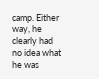camp. Either way, he clearly had no idea what he was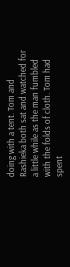doing with a tent. Tom and Rashieka both sat and watched for a little while as the man fumbled with the folds of cloth. Tom had spent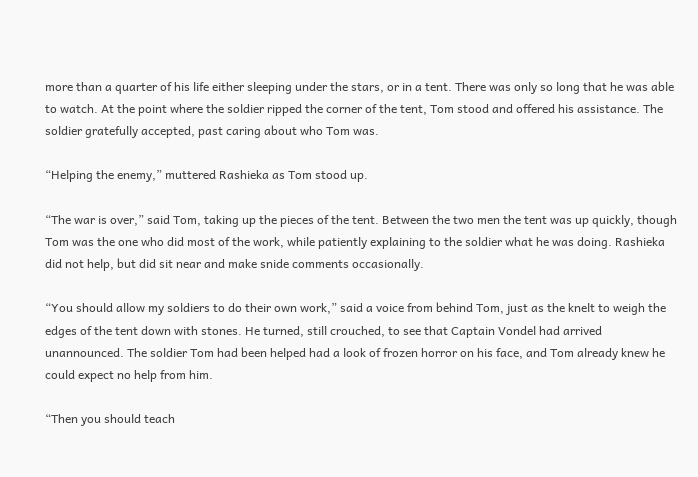more than a quarter of his life either sleeping under the stars, or in a tent. There was only so long that he was able to watch. At the point where the soldier ripped the corner of the tent, Tom stood and offered his assistance. The soldier gratefully accepted, past caring about who Tom was.

“Helping the enemy,” muttered Rashieka as Tom stood up.

“The war is over,” said Tom, taking up the pieces of the tent. Between the two men the tent was up quickly, though Tom was the one who did most of the work, while patiently explaining to the soldier what he was doing. Rashieka did not help, but did sit near and make snide comments occasionally.

“You should allow my soldiers to do their own work,” said a voice from behind Tom, just as the knelt to weigh the edges of the tent down with stones. He turned, still crouched, to see that Captain Vondel had arrived unannounced. The soldier Tom had been helped had a look of frozen horror on his face, and Tom already knew he could expect no help from him.

“Then you should teach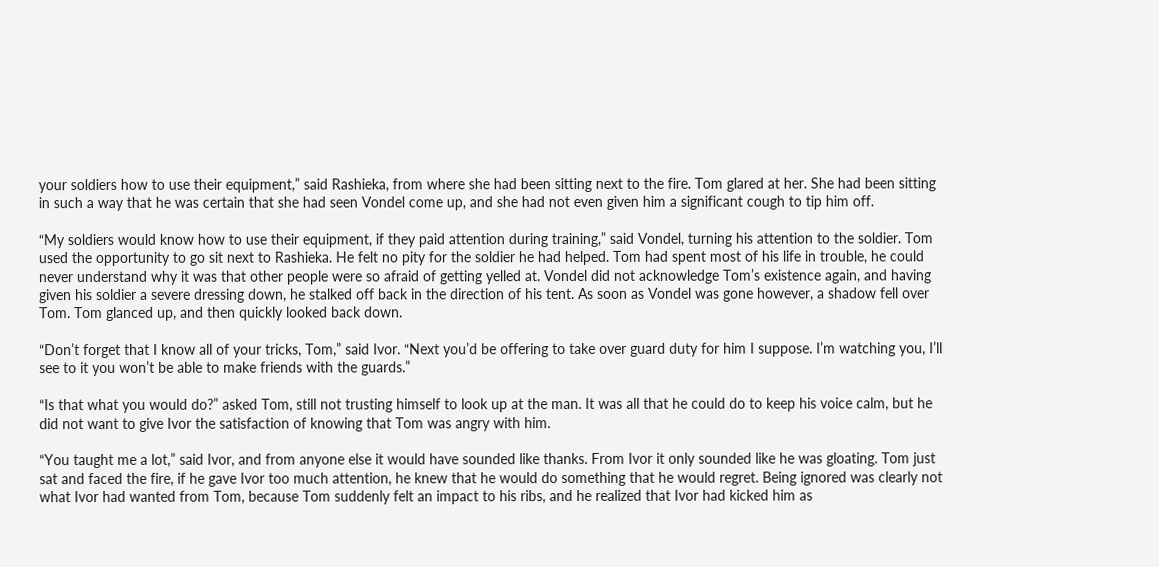your soldiers how to use their equipment,” said Rashieka, from where she had been sitting next to the fire. Tom glared at her. She had been sitting in such a way that he was certain that she had seen Vondel come up, and she had not even given him a significant cough to tip him off.

“My soldiers would know how to use their equipment, if they paid attention during training,” said Vondel, turning his attention to the soldier. Tom used the opportunity to go sit next to Rashieka. He felt no pity for the soldier he had helped. Tom had spent most of his life in trouble, he could never understand why it was that other people were so afraid of getting yelled at. Vondel did not acknowledge Tom’s existence again, and having given his soldier a severe dressing down, he stalked off back in the direction of his tent. As soon as Vondel was gone however, a shadow fell over Tom. Tom glanced up, and then quickly looked back down.

“Don’t forget that I know all of your tricks, Tom,” said Ivor. “Next you’d be offering to take over guard duty for him I suppose. I’m watching you, I’ll see to it you won’t be able to make friends with the guards.”

“Is that what you would do?” asked Tom, still not trusting himself to look up at the man. It was all that he could do to keep his voice calm, but he did not want to give Ivor the satisfaction of knowing that Tom was angry with him.

“You taught me a lot,” said Ivor, and from anyone else it would have sounded like thanks. From Ivor it only sounded like he was gloating. Tom just sat and faced the fire, if he gave Ivor too much attention, he knew that he would do something that he would regret. Being ignored was clearly not what Ivor had wanted from Tom, because Tom suddenly felt an impact to his ribs, and he realized that Ivor had kicked him as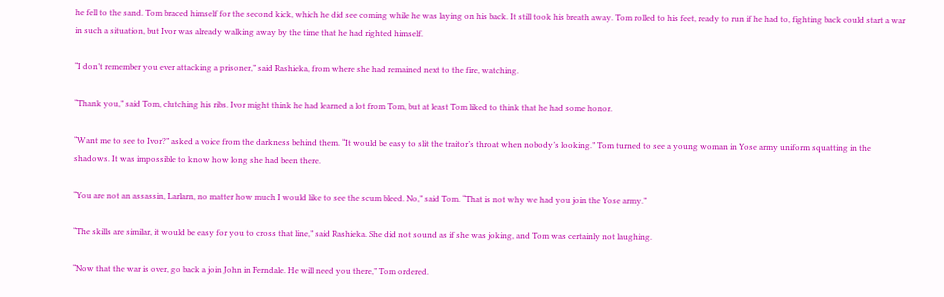he fell to the sand. Tom braced himself for the second kick, which he did see coming while he was laying on his back. It still took his breath away. Tom rolled to his feet, ready to run if he had to, fighting back could start a war in such a situation, but Ivor was already walking away by the time that he had righted himself.

“I don’t remember you ever attacking a prisoner,” said Rashieka, from where she had remained next to the fire, watching.

“Thank you,” said Tom, clutching his ribs. Ivor might think he had learned a lot from Tom, but at least Tom liked to think that he had some honor.

“Want me to see to Ivor?” asked a voice from the darkness behind them. “It would be easy to slit the traitor’s throat when nobody’s looking.” Tom turned to see a young woman in Yose army uniform squatting in the shadows. It was impossible to know how long she had been there.

“You are not an assassin, Larlarn, no matter how much I would like to see the scum bleed. No,” said Tom. “That is not why we had you join the Yose army.”

“The skills are similar, it would be easy for you to cross that line,” said Rashieka. She did not sound as if she was joking, and Tom was certainly not laughing.

“Now that the war is over, go back a join John in Ferndale. He will need you there,” Tom ordered.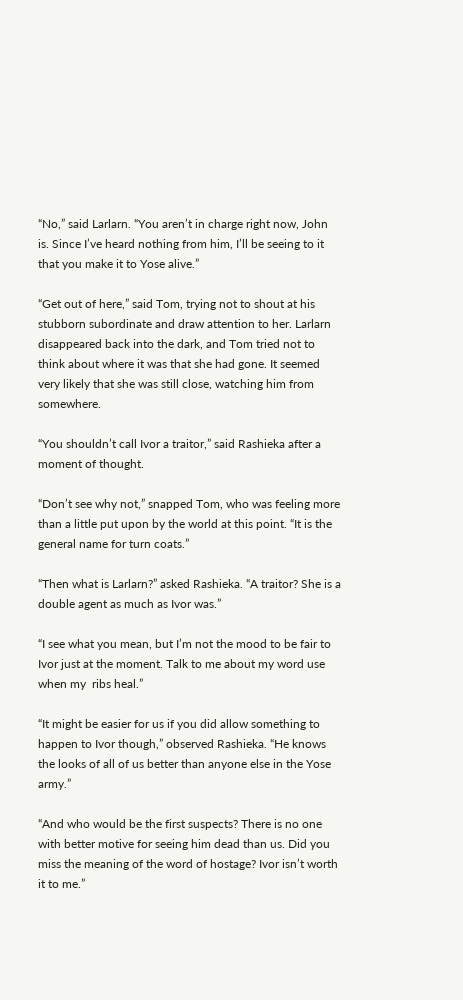“No,” said Larlarn. “You aren’t in charge right now, John is. Since I’ve heard nothing from him, I’ll be seeing to it that you make it to Yose alive.”

“Get out of here,” said Tom, trying not to shout at his stubborn subordinate and draw attention to her. Larlarn disappeared back into the dark, and Tom tried not to think about where it was that she had gone. It seemed very likely that she was still close, watching him from somewhere.

“You shouldn’t call Ivor a traitor,” said Rashieka after a moment of thought.

“Don’t see why not,” snapped Tom, who was feeling more than a little put upon by the world at this point. “It is the general name for turn coats.”

“Then what is Larlarn?” asked Rashieka. “A traitor? She is a double agent as much as Ivor was.”

“I see what you mean, but I’m not the mood to be fair to Ivor just at the moment. Talk to me about my word use when my  ribs heal.”

“It might be easier for us if you did allow something to happen to Ivor though,” observed Rashieka. “He knows the looks of all of us better than anyone else in the Yose army.”

“And who would be the first suspects? There is no one with better motive for seeing him dead than us. Did you miss the meaning of the word of hostage? Ivor isn’t worth it to me.”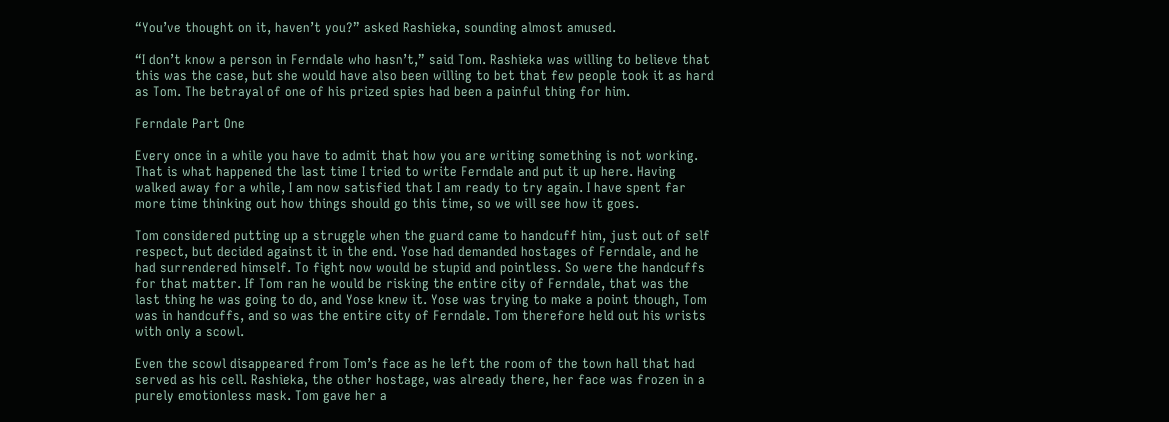“You’ve thought on it, haven’t you?” asked Rashieka, sounding almost amused.

“I don’t know a person in Ferndale who hasn’t,” said Tom. Rashieka was willing to believe that this was the case, but she would have also been willing to bet that few people took it as hard as Tom. The betrayal of one of his prized spies had been a painful thing for him.

Ferndale Part One

Every once in a while you have to admit that how you are writing something is not working. That is what happened the last time I tried to write Ferndale and put it up here. Having walked away for a while, I am now satisfied that I am ready to try again. I have spent far more time thinking out how things should go this time, so we will see how it goes.

Tom considered putting up a struggle when the guard came to handcuff him, just out of self respect, but decided against it in the end. Yose had demanded hostages of Ferndale, and he had surrendered himself. To fight now would be stupid and pointless. So were the handcuffs for that matter. If Tom ran he would be risking the entire city of Ferndale, that was the last thing he was going to do, and Yose knew it. Yose was trying to make a point though, Tom was in handcuffs, and so was the entire city of Ferndale. Tom therefore held out his wrists with only a scowl.

Even the scowl disappeared from Tom’s face as he left the room of the town hall that had served as his cell. Rashieka, the other hostage, was already there, her face was frozen in a purely emotionless mask. Tom gave her a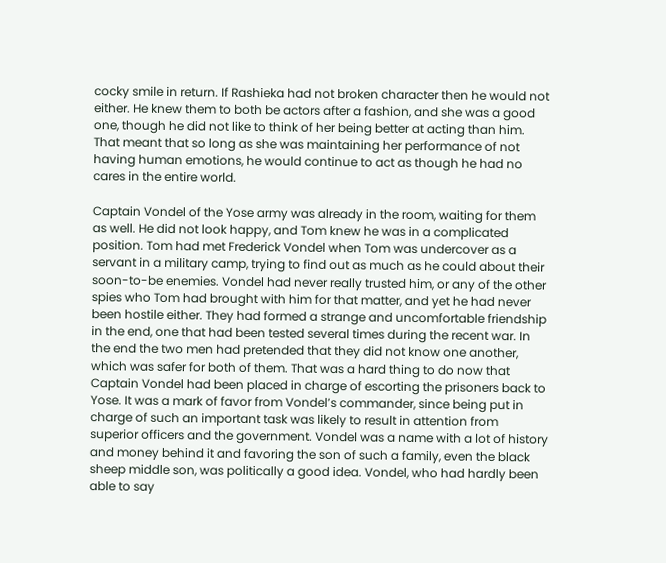cocky smile in return. If Rashieka had not broken character then he would not either. He knew them to both be actors after a fashion, and she was a good one, though he did not like to think of her being better at acting than him. That meant that so long as she was maintaining her performance of not having human emotions, he would continue to act as though he had no cares in the entire world.

Captain Vondel of the Yose army was already in the room, waiting for them as well. He did not look happy, and Tom knew he was in a complicated position. Tom had met Frederick Vondel when Tom was undercover as a servant in a military camp, trying to find out as much as he could about their soon-to-be enemies. Vondel had never really trusted him, or any of the other spies who Tom had brought with him for that matter, and yet he had never been hostile either. They had formed a strange and uncomfortable friendship in the end, one that had been tested several times during the recent war. In the end the two men had pretended that they did not know one another, which was safer for both of them. That was a hard thing to do now that Captain Vondel had been placed in charge of escorting the prisoners back to Yose. It was a mark of favor from Vondel’s commander, since being put in charge of such an important task was likely to result in attention from superior officers and the government. Vondel was a name with a lot of history and money behind it and favoring the son of such a family, even the black sheep middle son, was politically a good idea. Vondel, who had hardly been able to say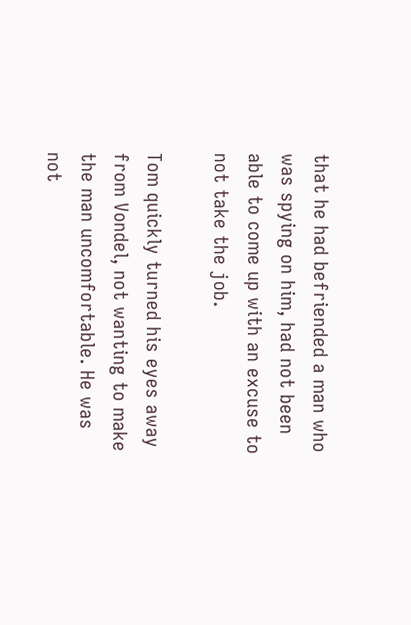that he had befriended a man who was spying on him, had not been able to come up with an excuse to not take the job.

Tom quickly turned his eyes away from Vondel, not wanting to make the man uncomfortable. He was not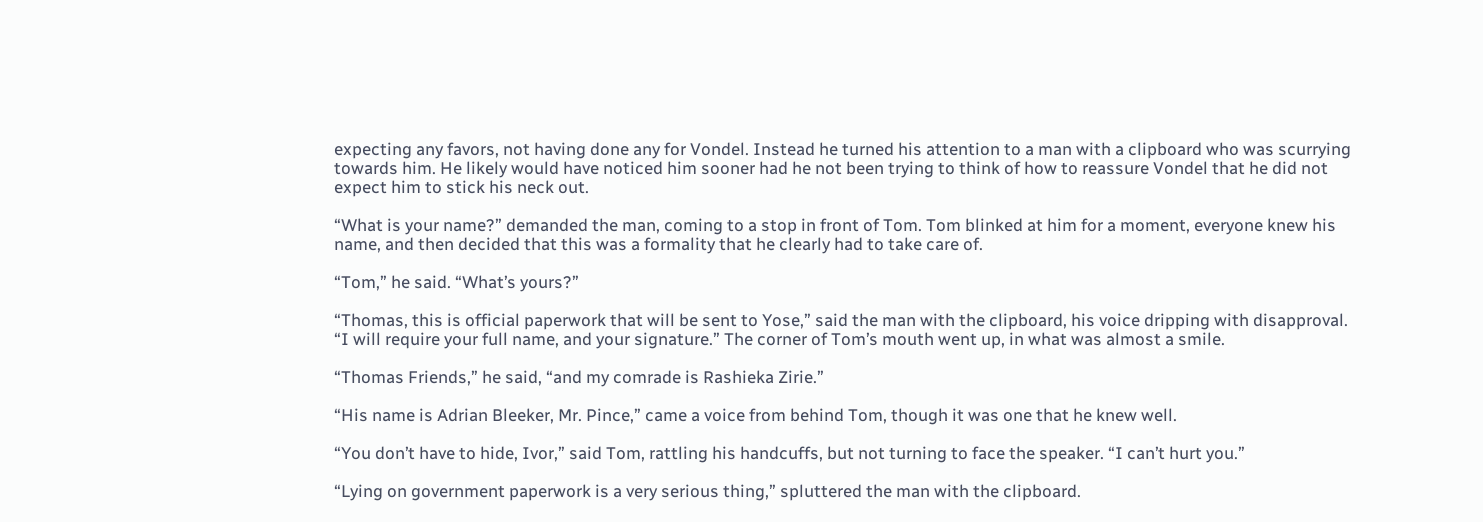expecting any favors, not having done any for Vondel. Instead he turned his attention to a man with a clipboard who was scurrying towards him. He likely would have noticed him sooner had he not been trying to think of how to reassure Vondel that he did not expect him to stick his neck out.

“What is your name?” demanded the man, coming to a stop in front of Tom. Tom blinked at him for a moment, everyone knew his name, and then decided that this was a formality that he clearly had to take care of.

“Tom,” he said. “What’s yours?”

“Thomas, this is official paperwork that will be sent to Yose,” said the man with the clipboard, his voice dripping with disapproval. “I will require your full name, and your signature.” The corner of Tom’s mouth went up, in what was almost a smile.

“Thomas Friends,” he said, “and my comrade is Rashieka Zirie.”

“His name is Adrian Bleeker, Mr. Pince,” came a voice from behind Tom, though it was one that he knew well.

“You don’t have to hide, Ivor,” said Tom, rattling his handcuffs, but not turning to face the speaker. “I can’t hurt you.”

“Lying on government paperwork is a very serious thing,” spluttered the man with the clipboard.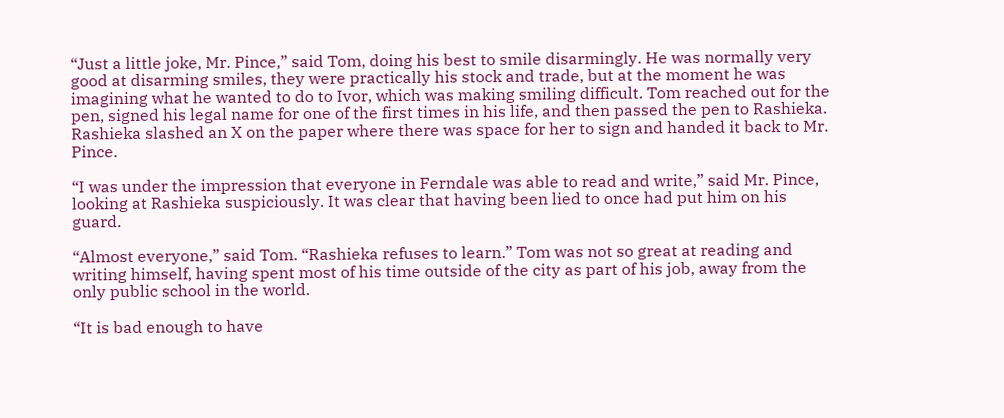“Just a little joke, Mr. Pince,” said Tom, doing his best to smile disarmingly. He was normally very good at disarming smiles, they were practically his stock and trade, but at the moment he was imagining what he wanted to do to Ivor, which was making smiling difficult. Tom reached out for the pen, signed his legal name for one of the first times in his life, and then passed the pen to Rashieka. Rashieka slashed an X on the paper where there was space for her to sign and handed it back to Mr. Pince.

“I was under the impression that everyone in Ferndale was able to read and write,” said Mr. Pince, looking at Rashieka suspiciously. It was clear that having been lied to once had put him on his guard.

“Almost everyone,” said Tom. “Rashieka refuses to learn.” Tom was not so great at reading and writing himself, having spent most of his time outside of the city as part of his job, away from the only public school in the world.

“It is bad enough to have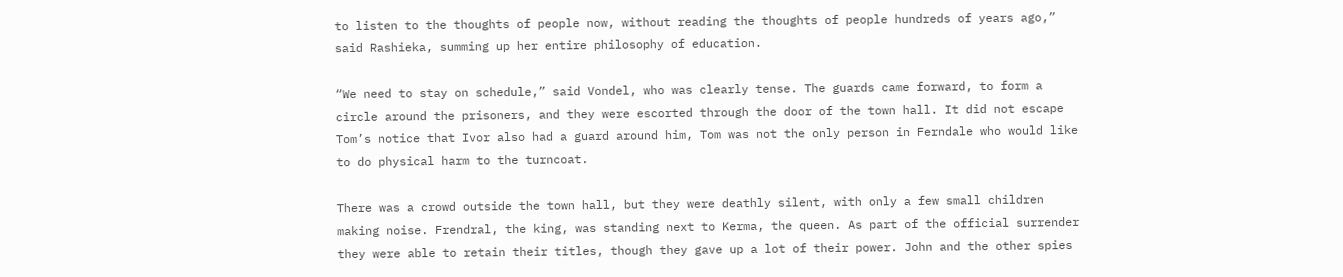to listen to the thoughts of people now, without reading the thoughts of people hundreds of years ago,” said Rashieka, summing up her entire philosophy of education.

“We need to stay on schedule,” said Vondel, who was clearly tense. The guards came forward, to form a circle around the prisoners, and they were escorted through the door of the town hall. It did not escape Tom’s notice that Ivor also had a guard around him, Tom was not the only person in Ferndale who would like to do physical harm to the turncoat.

There was a crowd outside the town hall, but they were deathly silent, with only a few small children making noise. Frendral, the king, was standing next to Kerma, the queen. As part of the official surrender they were able to retain their titles, though they gave up a lot of their power. John and the other spies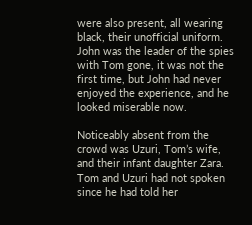were also present, all wearing black, their unofficial uniform. John was the leader of the spies with Tom gone, it was not the first time, but John had never enjoyed the experience, and he looked miserable now.

Noticeably absent from the crowd was Uzuri, Tom’s wife, and their infant daughter Zara. Tom and Uzuri had not spoken since he had told her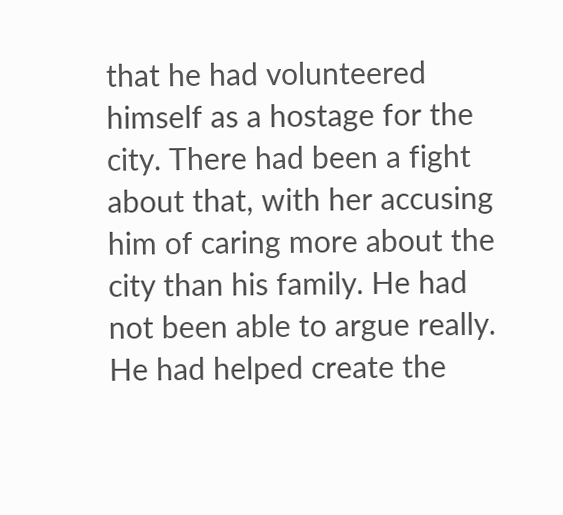that he had volunteered himself as a hostage for the city. There had been a fight about that, with her accusing him of caring more about the city than his family. He had not been able to argue really. He had helped create the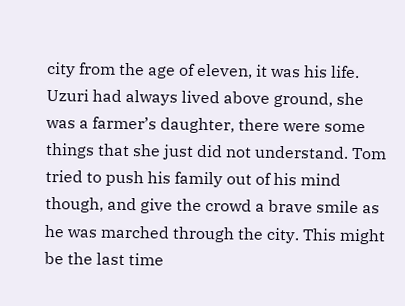city from the age of eleven, it was his life. Uzuri had always lived above ground, she was a farmer’s daughter, there were some things that she just did not understand. Tom tried to push his family out of his mind though, and give the crowd a brave smile as he was marched through the city. This might be the last time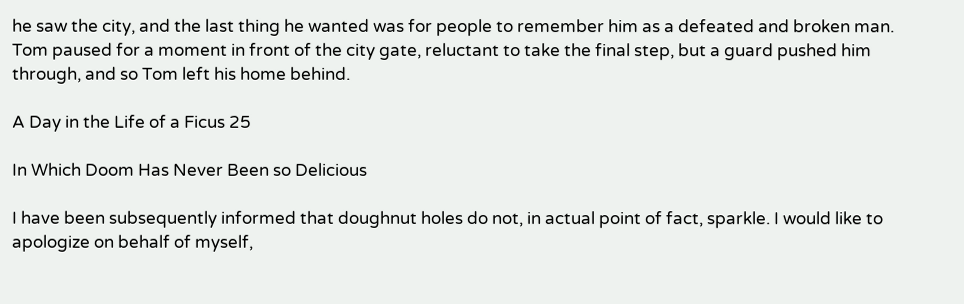he saw the city, and the last thing he wanted was for people to remember him as a defeated and broken man. Tom paused for a moment in front of the city gate, reluctant to take the final step, but a guard pushed him through, and so Tom left his home behind.

A Day in the Life of a Ficus 25

In Which Doom Has Never Been so Delicious

I have been subsequently informed that doughnut holes do not, in actual point of fact, sparkle. I would like to apologize on behalf of myself,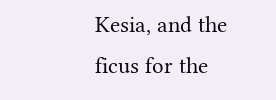Kesia, and the ficus for the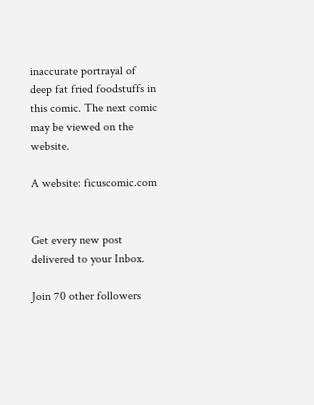inaccurate portrayal of deep fat fried foodstuffs in this comic. The next comic may be viewed on the website.

A website: ficuscomic.com


Get every new post delivered to your Inbox.

Join 70 other followers